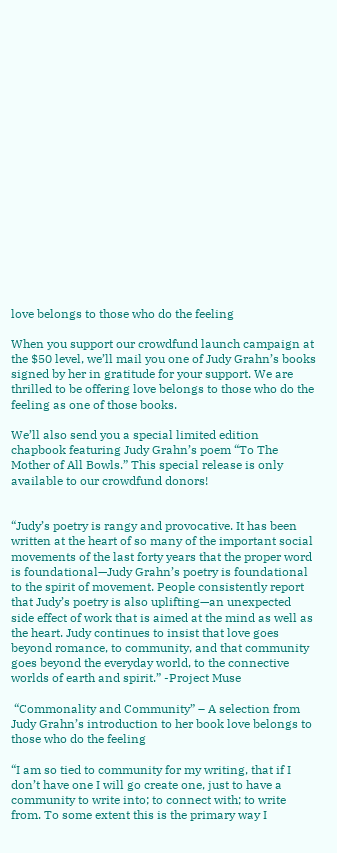love belongs to those who do the feeling

When you support our crowdfund launch campaign at the $50 level, we’ll mail you one of Judy Grahn’s books signed by her in gratitude for your support. We are thrilled to be offering love belongs to those who do the feeling as one of those books.

We’ll also send you a special limited edition chapbook featuring Judy Grahn’s poem “To The Mother of All Bowls.” This special release is only available to our crowdfund donors!


“Judy’s poetry is rangy and provocative. It has been written at the heart of so many of the important social movements of the last forty years that the proper word is foundational—Judy Grahn’s poetry is foundational to the spirit of movement. People consistently report that Judy’s poetry is also uplifting—an unexpected side effect of work that is aimed at the mind as well as the heart. Judy continues to insist that love goes beyond romance, to community, and that community goes beyond the everyday world, to the connective worlds of earth and spirit.” -Project Muse

 “Commonality and Community” – A selection from Judy Grahn’s introduction to her book love belongs to those who do the feeling

“I am so tied to community for my writing, that if I don’t have one I will go create one, just to have a community to write into; to connect with; to write from. To some extent this is the primary way I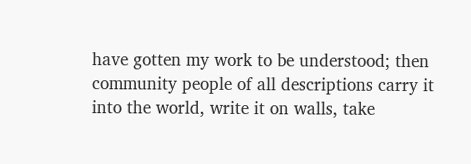have gotten my work to be understood; then community people of all descriptions carry it into the world, write it on walls, take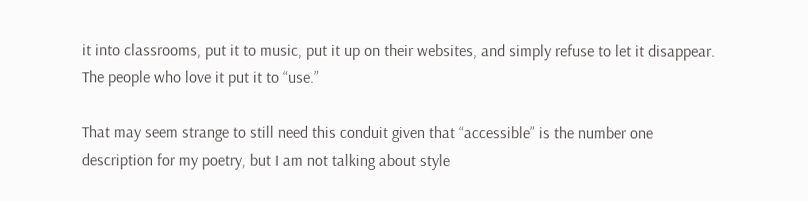it into classrooms, put it to music, put it up on their websites, and simply refuse to let it disappear. The people who love it put it to “use.”

That may seem strange to still need this conduit given that “accessible” is the number one description for my poetry, but I am not talking about style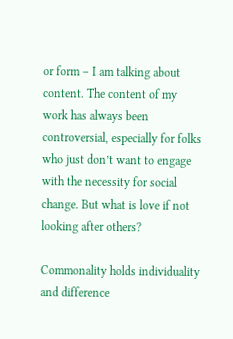or form – I am talking about content. The content of my work has always been controversial, especially for folks who just don’t want to engage with the necessity for social change. But what is love if not looking after others?

Commonality holds individuality and difference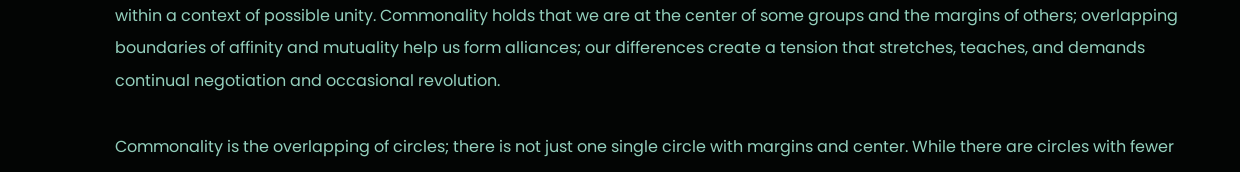within a context of possible unity. Commonality holds that we are at the center of some groups and the margins of others; overlapping boundaries of affinity and mutuality help us form alliances; our differences create a tension that stretches, teaches, and demands continual negotiation and occasional revolution.

Commonality is the overlapping of circles; there is not just one single circle with margins and center. While there are circles with fewer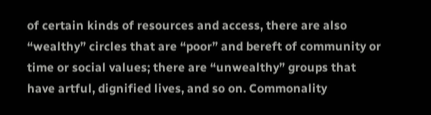of certain kinds of resources and access, there are also “wealthy” circles that are “poor” and bereft of community or time or social values; there are “unwealthy” groups that have artful, dignified lives, and so on. Commonality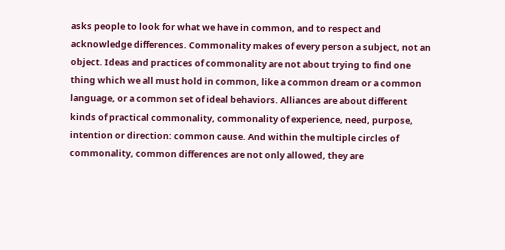asks people to look for what we have in common, and to respect and acknowledge differences. Commonality makes of every person a subject, not an object. Ideas and practices of commonality are not about trying to find one thing which we all must hold in common, like a common dream or a common language, or a common set of ideal behaviors. Alliances are about different kinds of practical commonality, commonality of experience, need, purpose, intention or direction: common cause. And within the multiple circles of commonality, common differences are not only allowed, they are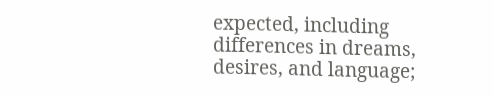expected, including differences in dreams, desires, and language;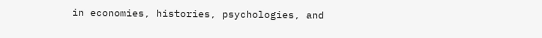in economies, histories, psychologies, and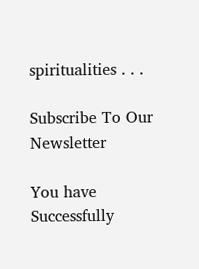spiritualities . . .

Subscribe To Our Newsletter

You have Successfully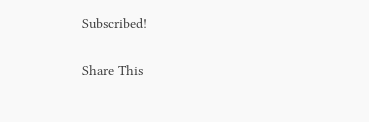Subscribed!

Share This